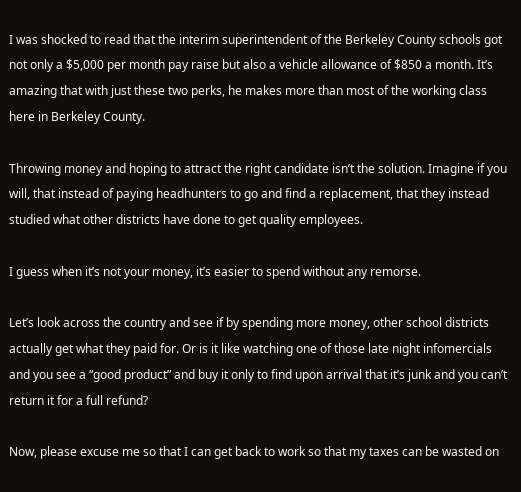I was shocked to read that the interim superintendent of the Berkeley County schools got not only a $5,000 per month pay raise but also a vehicle allowance of $850 a month. It’s amazing that with just these two perks, he makes more than most of the working class here in Berkeley County.

Throwing money and hoping to attract the right candidate isn’t the solution. Imagine if you will, that instead of paying headhunters to go and find a replacement, that they instead studied what other districts have done to get quality employees.

I guess when it’s not your money, it’s easier to spend without any remorse.

Let’s look across the country and see if by spending more money, other school districts actually get what they paid for. Or is it like watching one of those late night infomercials and you see a “good product” and buy it only to find upon arrival that it’s junk and you can’t return it for a full refund?

Now, please excuse me so that I can get back to work so that my taxes can be wasted on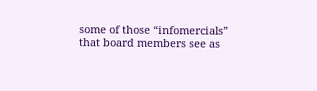some of those “infomercials” that board members see as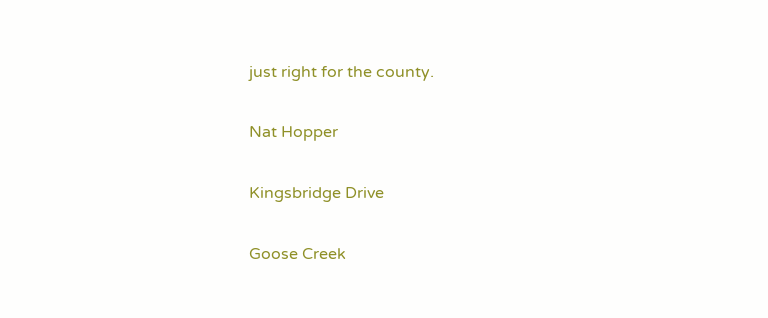just right for the county.

Nat Hopper

Kingsbridge Drive

Goose Creek